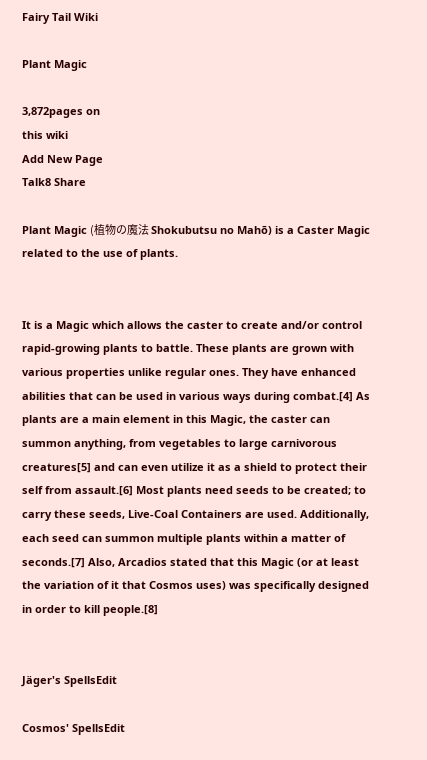Fairy Tail Wiki

Plant Magic

3,872pages on
this wiki
Add New Page
Talk8 Share

Plant Magic (植物の魔法 Shokubutsu no Mahō) is a Caster Magic related to the use of plants.


It is a Magic which allows the caster to create and/or control rapid-growing plants to battle. These plants are grown with various properties unlike regular ones. They have enhanced abilities that can be used in various ways during combat.[4] As plants are a main element in this Magic, the caster can summon anything, from vegetables to large carnivorous creatures[5] and can even utilize it as a shield to protect their self from assault.[6] Most plants need seeds to be created; to carry these seeds, Live-Coal Containers are used. Additionally, each seed can summon multiple plants within a matter of seconds.[7] Also, Arcadios stated that this Magic (or at least the variation of it that Cosmos uses) was specifically designed in order to kill people.[8]


Jäger's SpellsEdit

Cosmos' SpellsEdit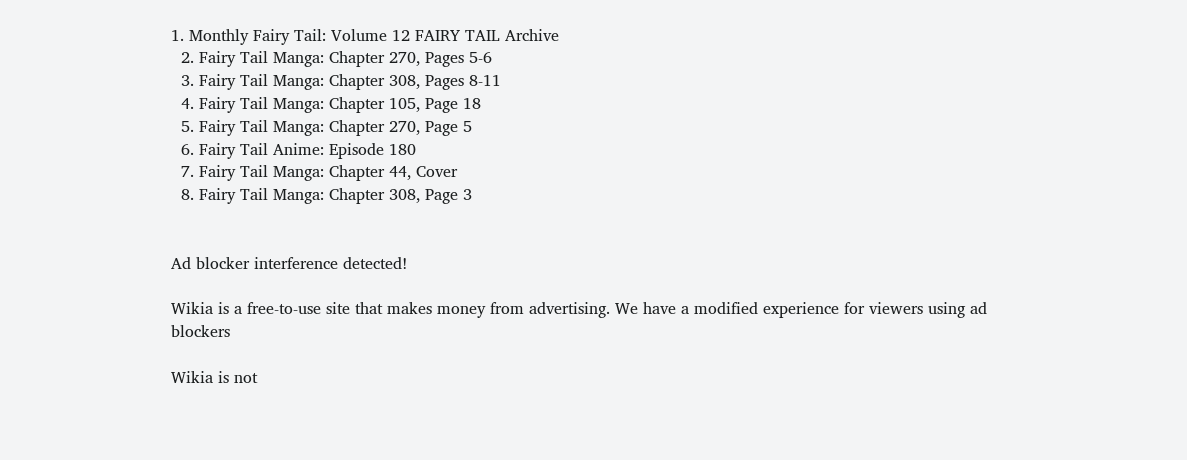1. Monthly Fairy Tail: Volume 12 FAIRY TAIL Archive
  2. Fairy Tail Manga: Chapter 270, Pages 5-6
  3. Fairy Tail Manga: Chapter 308, Pages 8-11
  4. Fairy Tail Manga: Chapter 105, Page 18
  5. Fairy Tail Manga: Chapter 270, Page 5
  6. Fairy Tail Anime: Episode 180
  7. Fairy Tail Manga: Chapter 44, Cover
  8. Fairy Tail Manga: Chapter 308, Page 3


Ad blocker interference detected!

Wikia is a free-to-use site that makes money from advertising. We have a modified experience for viewers using ad blockers

Wikia is not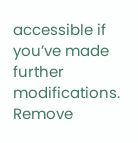accessible if you’ve made further modifications. Remove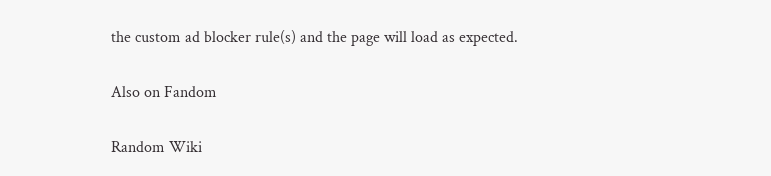the custom ad blocker rule(s) and the page will load as expected.

Also on Fandom

Random Wiki